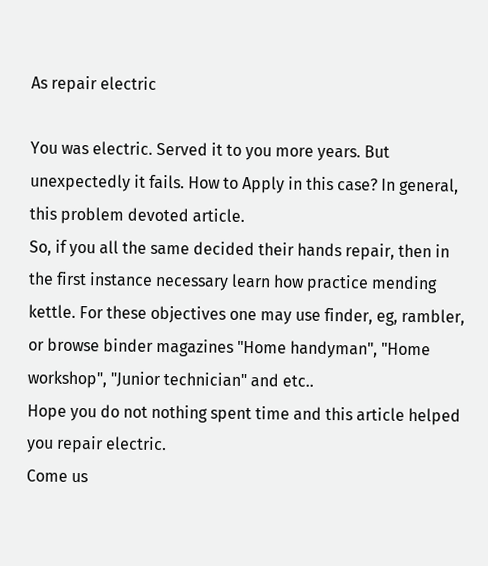As repair electric

You was electric. Served it to you more years. But unexpectedly it fails. How to Apply in this case? In general, this problem devoted article.
So, if you all the same decided their hands repair, then in the first instance necessary learn how practice mending kettle. For these objectives one may use finder, eg, rambler, or browse binder magazines "Home handyman", "Home workshop", "Junior technician" and etc..
Hope you do not nothing spent time and this article helped you repair electric.
Come us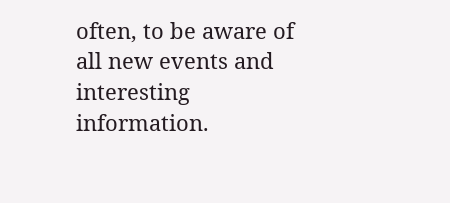often, to be aware of all new events and interesting information.